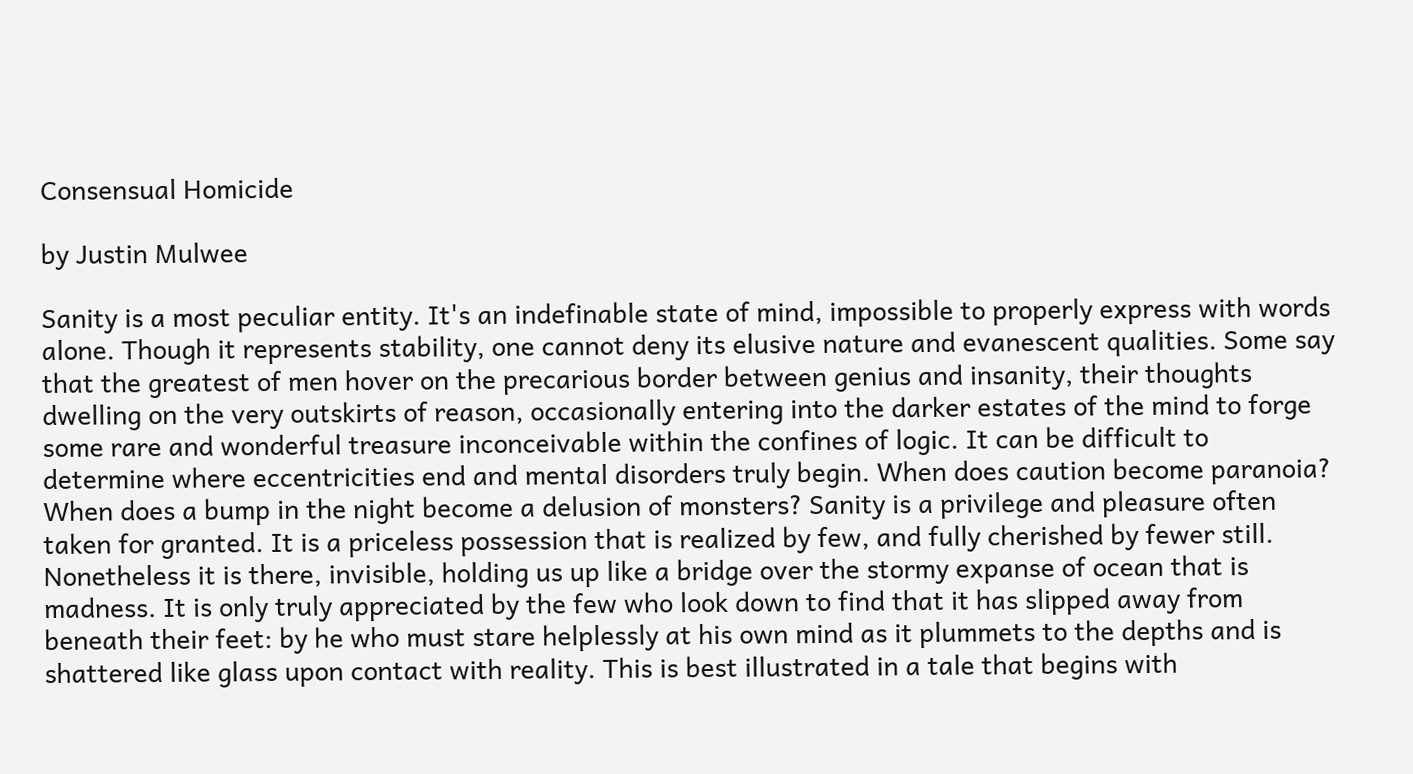Consensual Homicide

by Justin Mulwee

Sanity is a most peculiar entity. It's an indefinable state of mind, impossible to properly express with words alone. Though it represents stability, one cannot deny its elusive nature and evanescent qualities. Some say that the greatest of men hover on the precarious border between genius and insanity, their thoughts dwelling on the very outskirts of reason, occasionally entering into the darker estates of the mind to forge some rare and wonderful treasure inconceivable within the confines of logic. It can be difficult to determine where eccentricities end and mental disorders truly begin. When does caution become paranoia? When does a bump in the night become a delusion of monsters? Sanity is a privilege and pleasure often taken for granted. It is a priceless possession that is realized by few, and fully cherished by fewer still. Nonetheless it is there, invisible, holding us up like a bridge over the stormy expanse of ocean that is madness. It is only truly appreciated by the few who look down to find that it has slipped away from beneath their feet: by he who must stare helplessly at his own mind as it plummets to the depths and is shattered like glass upon contact with reality. This is best illustrated in a tale that begins with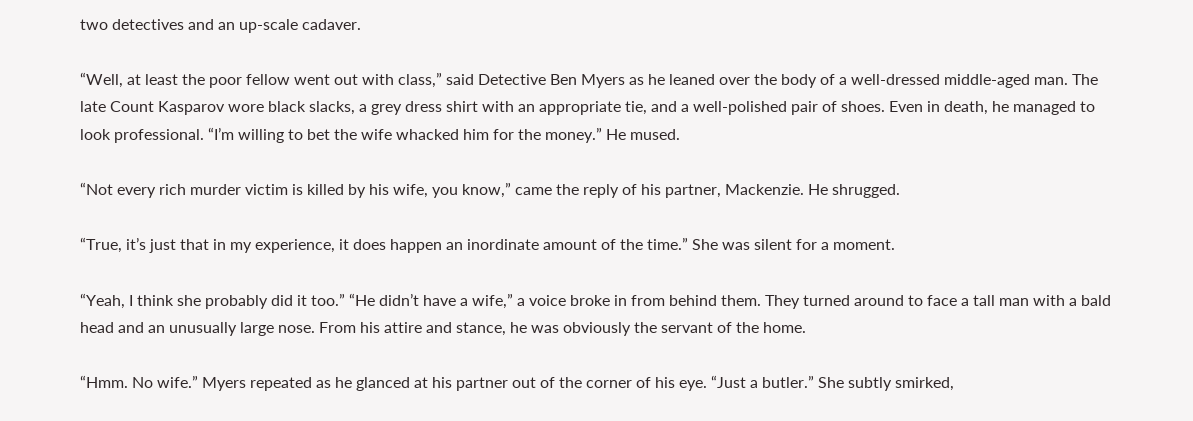two detectives and an up-scale cadaver.

“Well, at least the poor fellow went out with class,” said Detective Ben Myers as he leaned over the body of a well-dressed middle-aged man. The late Count Kasparov wore black slacks, a grey dress shirt with an appropriate tie, and a well-polished pair of shoes. Even in death, he managed to look professional. “I’m willing to bet the wife whacked him for the money.” He mused.

“Not every rich murder victim is killed by his wife, you know,” came the reply of his partner, Mackenzie. He shrugged.

“True, it’s just that in my experience, it does happen an inordinate amount of the time.” She was silent for a moment.

“Yeah, I think she probably did it too.” “He didn’t have a wife,” a voice broke in from behind them. They turned around to face a tall man with a bald head and an unusually large nose. From his attire and stance, he was obviously the servant of the home.

“Hmm. No wife.” Myers repeated as he glanced at his partner out of the corner of his eye. “Just a butler.” She subtly smirked,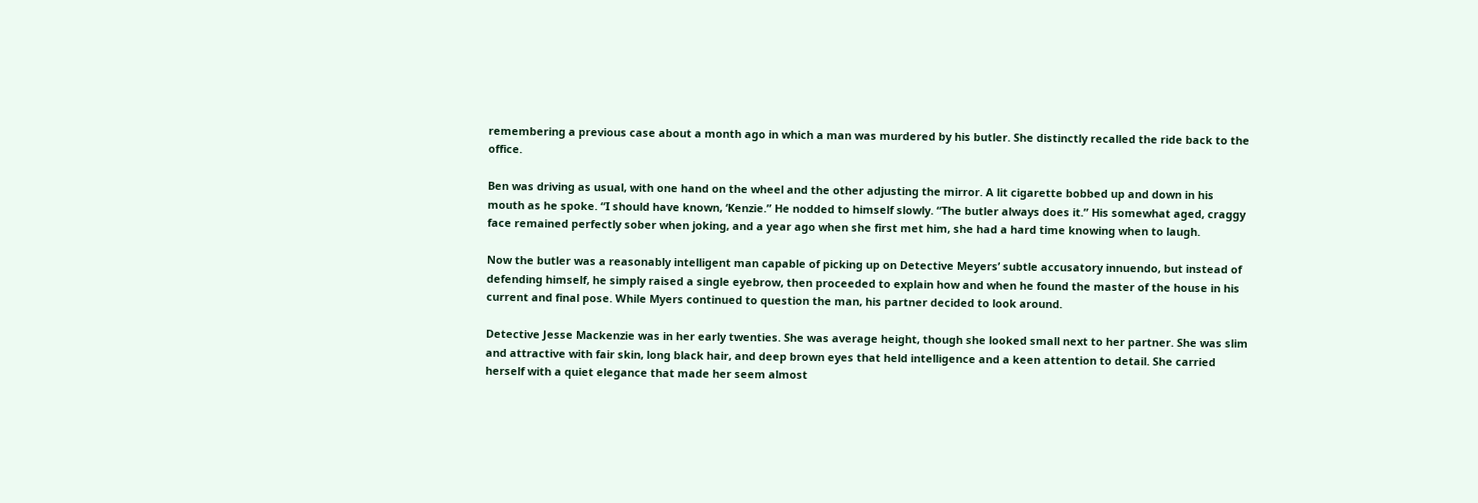remembering a previous case about a month ago in which a man was murdered by his butler. She distinctly recalled the ride back to the office.

Ben was driving as usual, with one hand on the wheel and the other adjusting the mirror. A lit cigarette bobbed up and down in his mouth as he spoke. “I should have known, ‘Kenzie.” He nodded to himself slowly. “The butler always does it.” His somewhat aged, craggy face remained perfectly sober when joking, and a year ago when she first met him, she had a hard time knowing when to laugh.

Now the butler was a reasonably intelligent man capable of picking up on Detective Meyers’ subtle accusatory innuendo, but instead of defending himself, he simply raised a single eyebrow, then proceeded to explain how and when he found the master of the house in his current and final pose. While Myers continued to question the man, his partner decided to look around.

Detective Jesse Mackenzie was in her early twenties. She was average height, though she looked small next to her partner. She was slim and attractive with fair skin, long black hair, and deep brown eyes that held intelligence and a keen attention to detail. She carried herself with a quiet elegance that made her seem almost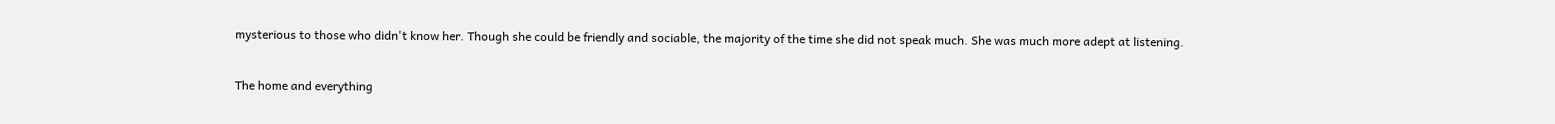mysterious to those who didn't know her. Though she could be friendly and sociable, the majority of the time she did not speak much. She was much more adept at listening.

The home and everything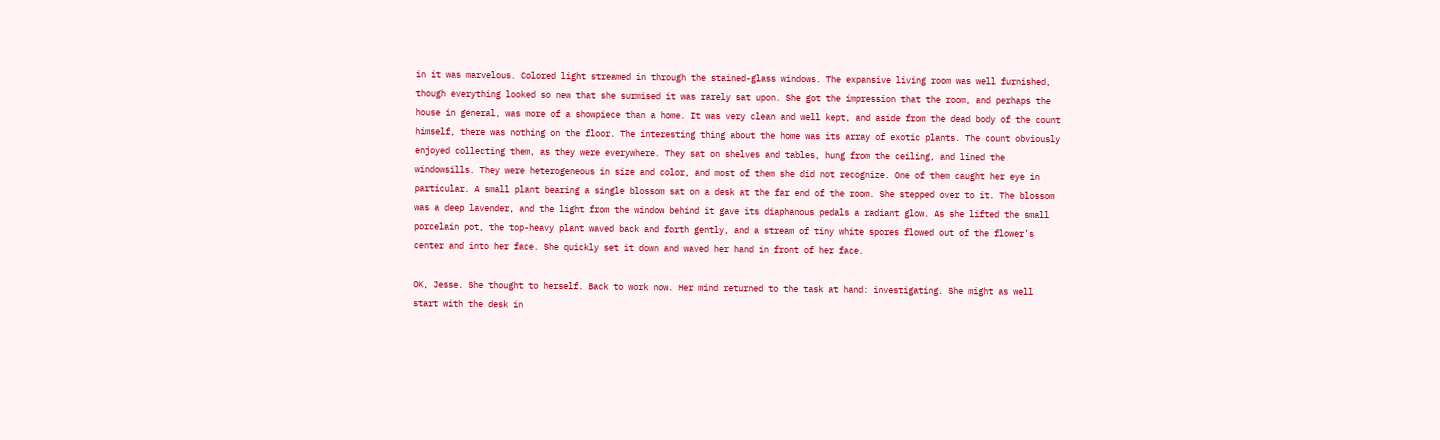in it was marvelous. Colored light streamed in through the stained-glass windows. The expansive living room was well furnished, though everything looked so new that she surmised it was rarely sat upon. She got the impression that the room, and perhaps the house in general, was more of a showpiece than a home. It was very clean and well kept, and aside from the dead body of the count himself, there was nothing on the floor. The interesting thing about the home was its array of exotic plants. The count obviously enjoyed collecting them, as they were everywhere. They sat on shelves and tables, hung from the ceiling, and lined the windowsills. They were heterogeneous in size and color, and most of them she did not recognize. One of them caught her eye in particular. A small plant bearing a single blossom sat on a desk at the far end of the room. She stepped over to it. The blossom was a deep lavender, and the light from the window behind it gave its diaphanous pedals a radiant glow. As she lifted the small porcelain pot, the top-heavy plant waved back and forth gently, and a stream of tiny white spores flowed out of the flower’s center and into her face. She quickly set it down and waved her hand in front of her face.

OK, Jesse. She thought to herself. Back to work now. Her mind returned to the task at hand: investigating. She might as well start with the desk in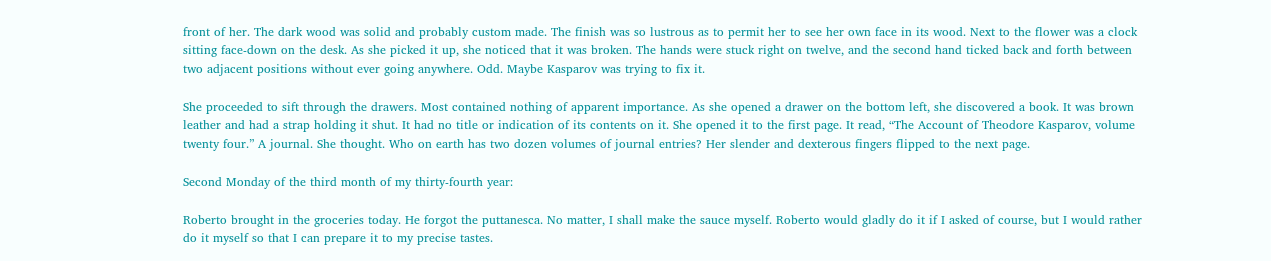front of her. The dark wood was solid and probably custom made. The finish was so lustrous as to permit her to see her own face in its wood. Next to the flower was a clock sitting face-down on the desk. As she picked it up, she noticed that it was broken. The hands were stuck right on twelve, and the second hand ticked back and forth between two adjacent positions without ever going anywhere. Odd. Maybe Kasparov was trying to fix it.

She proceeded to sift through the drawers. Most contained nothing of apparent importance. As she opened a drawer on the bottom left, she discovered a book. It was brown leather and had a strap holding it shut. It had no title or indication of its contents on it. She opened it to the first page. It read, “The Account of Theodore Kasparov, volume twenty four.” A journal. She thought. Who on earth has two dozen volumes of journal entries? Her slender and dexterous fingers flipped to the next page.

Second Monday of the third month of my thirty-fourth year:

Roberto brought in the groceries today. He forgot the puttanesca. No matter, I shall make the sauce myself. Roberto would gladly do it if I asked of course, but I would rather do it myself so that I can prepare it to my precise tastes.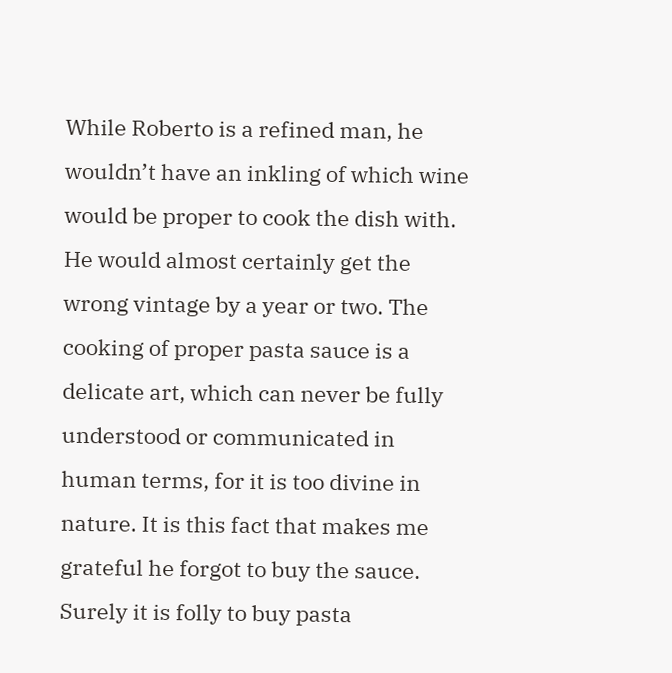While Roberto is a refined man, he wouldn’t have an inkling of which wine would be proper to cook the dish with. He would almost certainly get the wrong vintage by a year or two. The cooking of proper pasta sauce is a delicate art, which can never be fully understood or communicated in human terms, for it is too divine in nature. It is this fact that makes me grateful he forgot to buy the sauce. Surely it is folly to buy pasta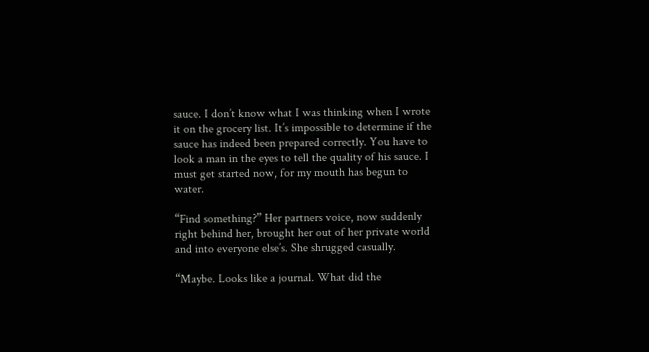sauce. I don’t know what I was thinking when I wrote it on the grocery list. It’s impossible to determine if the sauce has indeed been prepared correctly. You have to look a man in the eyes to tell the quality of his sauce. I must get started now, for my mouth has begun to water.

“Find something?” Her partners voice, now suddenly right behind her, brought her out of her private world and into everyone else’s. She shrugged casually.

“Maybe. Looks like a journal. What did the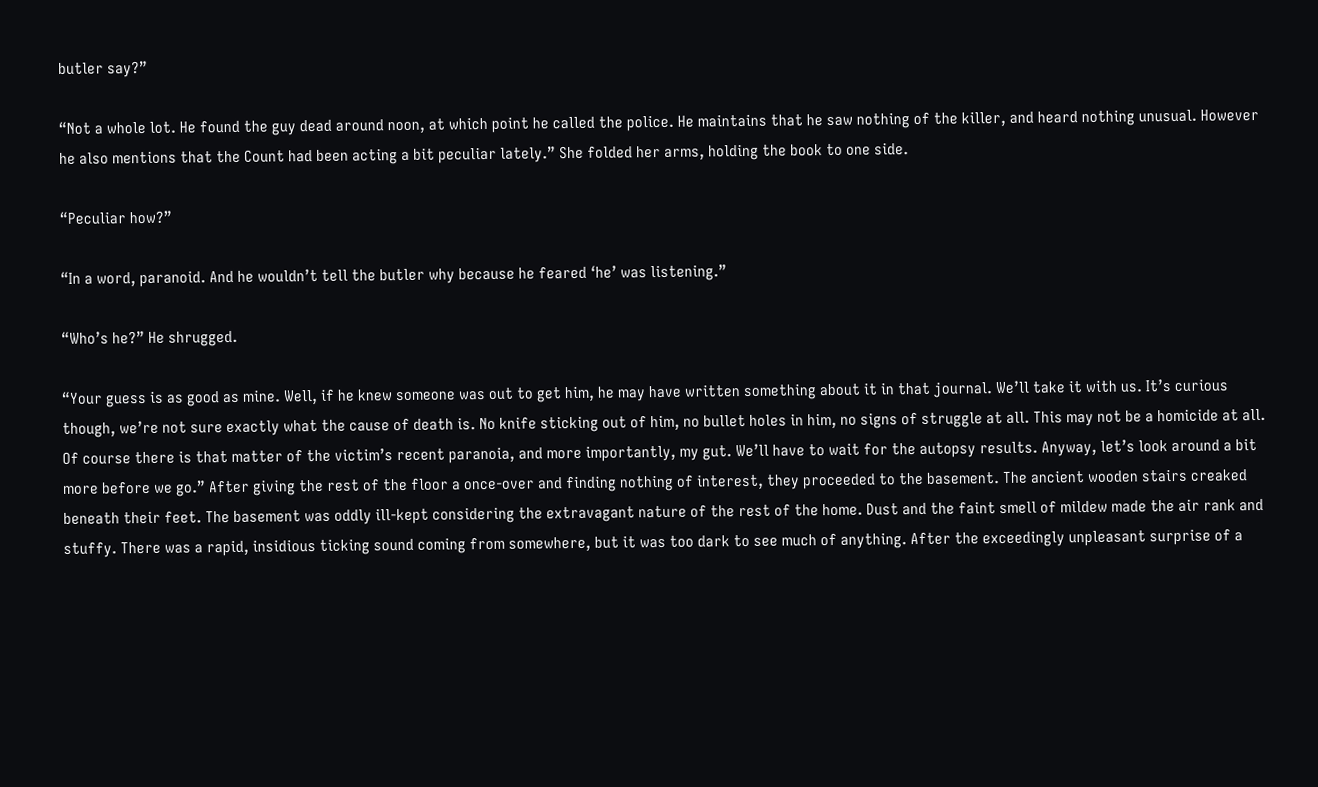butler say?”

“Not a whole lot. He found the guy dead around noon, at which point he called the police. He maintains that he saw nothing of the killer, and heard nothing unusual. However he also mentions that the Count had been acting a bit peculiar lately.” She folded her arms, holding the book to one side.

“Peculiar how?”

“In a word, paranoid. And he wouldn’t tell the butler why because he feared ‘he’ was listening.”

“Who’s he?” He shrugged.

“Your guess is as good as mine. Well, if he knew someone was out to get him, he may have written something about it in that journal. We’ll take it with us. It’s curious though, we’re not sure exactly what the cause of death is. No knife sticking out of him, no bullet holes in him, no signs of struggle at all. This may not be a homicide at all. Of course there is that matter of the victim’s recent paranoia, and more importantly, my gut. We’ll have to wait for the autopsy results. Anyway, let’s look around a bit more before we go.” After giving the rest of the floor a once-over and finding nothing of interest, they proceeded to the basement. The ancient wooden stairs creaked beneath their feet. The basement was oddly ill-kept considering the extravagant nature of the rest of the home. Dust and the faint smell of mildew made the air rank and stuffy. There was a rapid, insidious ticking sound coming from somewhere, but it was too dark to see much of anything. After the exceedingly unpleasant surprise of a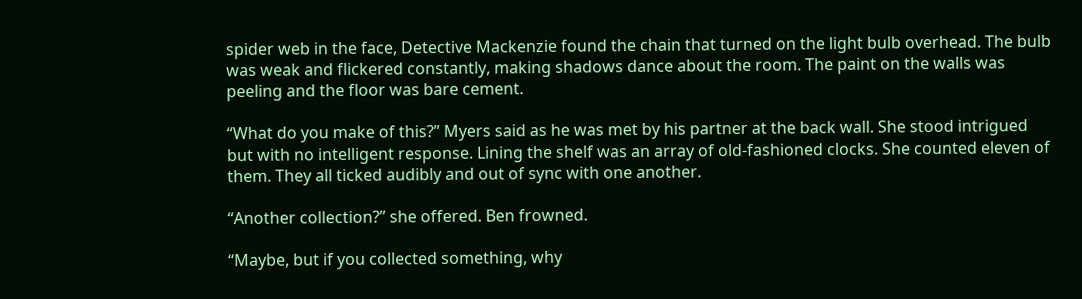spider web in the face, Detective Mackenzie found the chain that turned on the light bulb overhead. The bulb was weak and flickered constantly, making shadows dance about the room. The paint on the walls was peeling and the floor was bare cement.

“What do you make of this?” Myers said as he was met by his partner at the back wall. She stood intrigued but with no intelligent response. Lining the shelf was an array of old-fashioned clocks. She counted eleven of them. They all ticked audibly and out of sync with one another.

“Another collection?” she offered. Ben frowned.

“Maybe, but if you collected something, why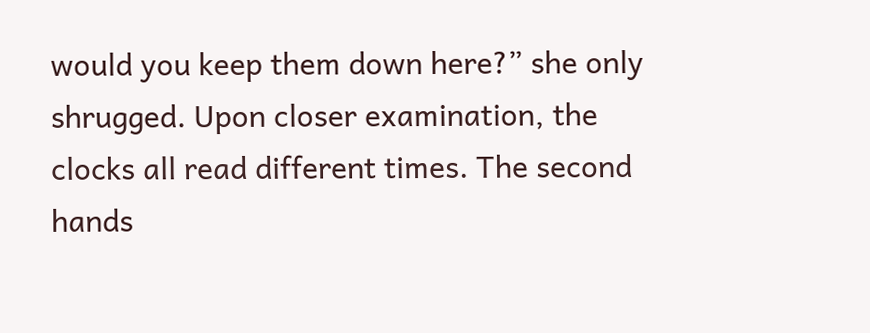would you keep them down here?” she only shrugged. Upon closer examination, the clocks all read different times. The second hands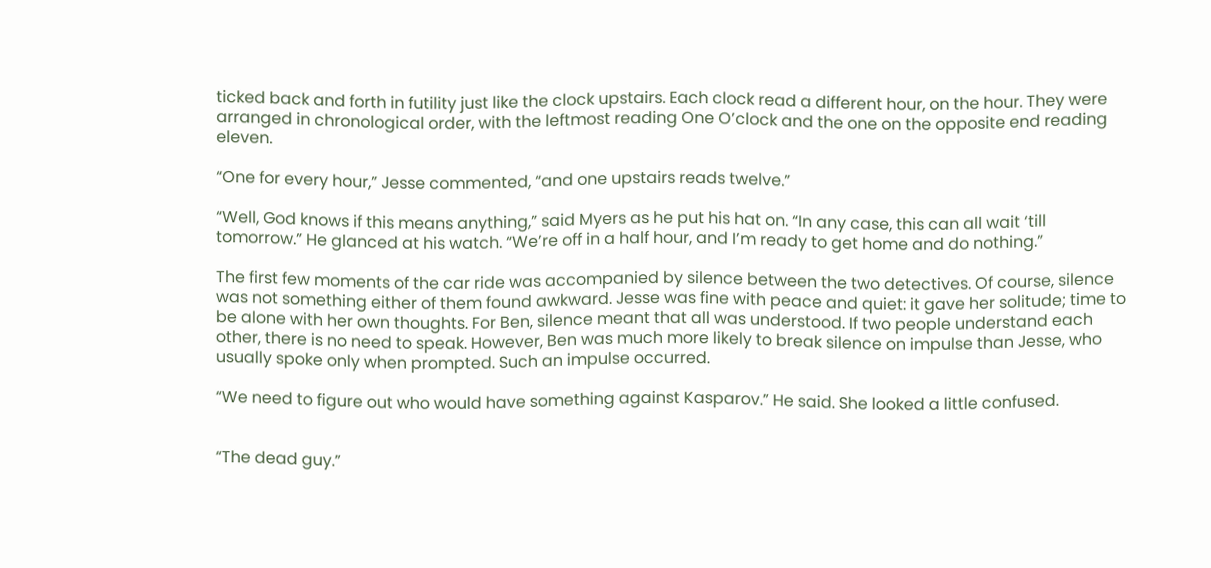ticked back and forth in futility just like the clock upstairs. Each clock read a different hour, on the hour. They were arranged in chronological order, with the leftmost reading One O’clock and the one on the opposite end reading eleven.

“One for every hour,” Jesse commented, “and one upstairs reads twelve.”

“Well, God knows if this means anything,” said Myers as he put his hat on. “In any case, this can all wait ‘till tomorrow.” He glanced at his watch. “We’re off in a half hour, and I’m ready to get home and do nothing.”

The first few moments of the car ride was accompanied by silence between the two detectives. Of course, silence was not something either of them found awkward. Jesse was fine with peace and quiet: it gave her solitude; time to be alone with her own thoughts. For Ben, silence meant that all was understood. If two people understand each other, there is no need to speak. However, Ben was much more likely to break silence on impulse than Jesse, who usually spoke only when prompted. Such an impulse occurred.

“We need to figure out who would have something against Kasparov.” He said. She looked a little confused.


“The dead guy.”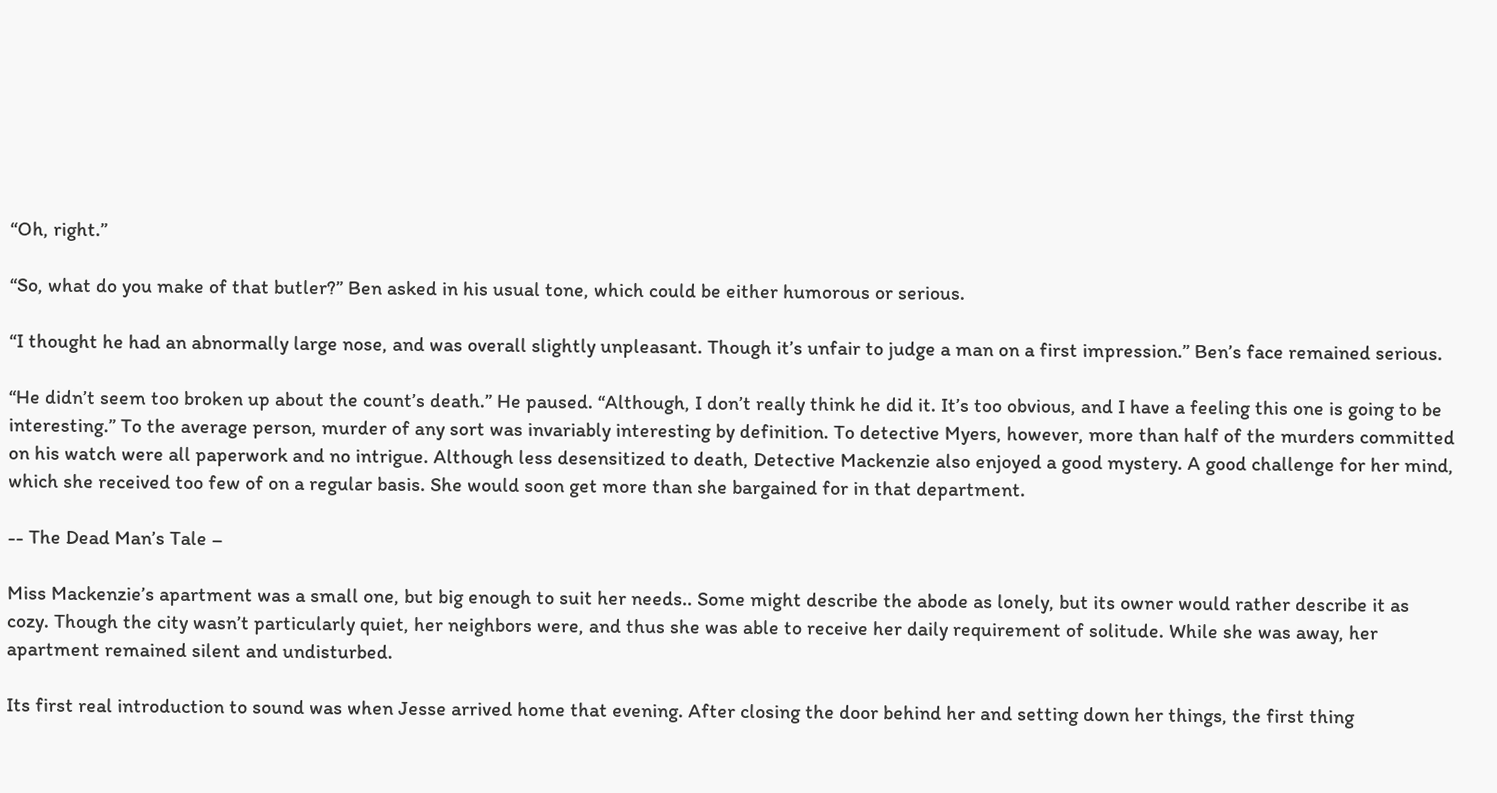“Oh, right.”

“So, what do you make of that butler?” Ben asked in his usual tone, which could be either humorous or serious.

“I thought he had an abnormally large nose, and was overall slightly unpleasant. Though it’s unfair to judge a man on a first impression.” Ben’s face remained serious.

“He didn’t seem too broken up about the count’s death.” He paused. “Although, I don’t really think he did it. It’s too obvious, and I have a feeling this one is going to be interesting.” To the average person, murder of any sort was invariably interesting by definition. To detective Myers, however, more than half of the murders committed on his watch were all paperwork and no intrigue. Although less desensitized to death, Detective Mackenzie also enjoyed a good mystery. A good challenge for her mind, which she received too few of on a regular basis. She would soon get more than she bargained for in that department.

-- The Dead Man’s Tale –

Miss Mackenzie’s apartment was a small one, but big enough to suit her needs.. Some might describe the abode as lonely, but its owner would rather describe it as cozy. Though the city wasn’t particularly quiet, her neighbors were, and thus she was able to receive her daily requirement of solitude. While she was away, her apartment remained silent and undisturbed.

Its first real introduction to sound was when Jesse arrived home that evening. After closing the door behind her and setting down her things, the first thing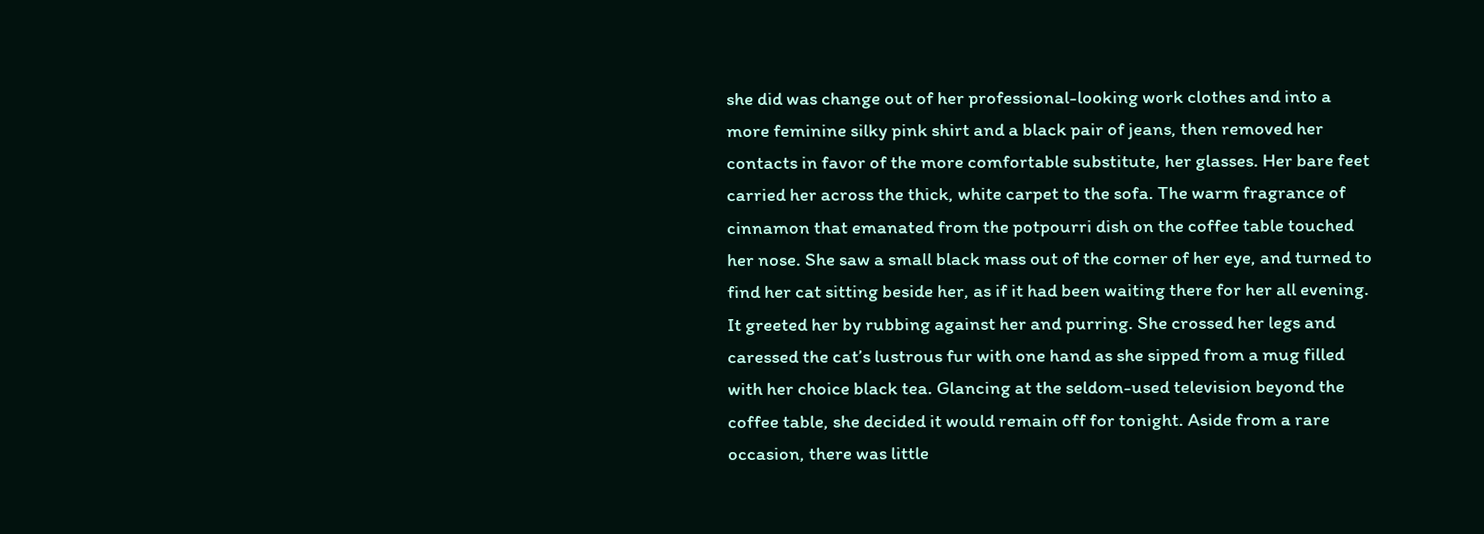she did was change out of her professional-looking work clothes and into a more feminine silky pink shirt and a black pair of jeans, then removed her contacts in favor of the more comfortable substitute, her glasses. Her bare feet carried her across the thick, white carpet to the sofa. The warm fragrance of cinnamon that emanated from the potpourri dish on the coffee table touched her nose. She saw a small black mass out of the corner of her eye, and turned to find her cat sitting beside her, as if it had been waiting there for her all evening. It greeted her by rubbing against her and purring. She crossed her legs and caressed the cat’s lustrous fur with one hand as she sipped from a mug filled with her choice black tea. Glancing at the seldom-used television beyond the coffee table, she decided it would remain off for tonight. Aside from a rare occasion, there was little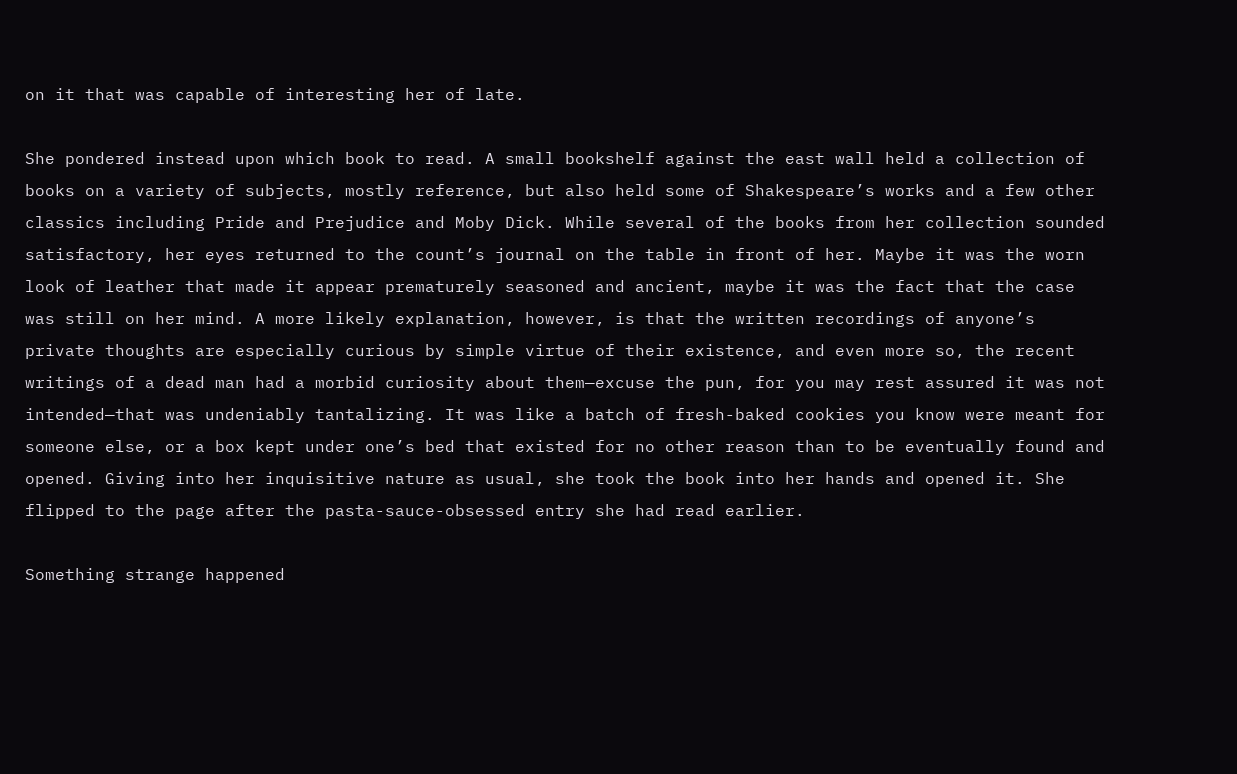on it that was capable of interesting her of late.

She pondered instead upon which book to read. A small bookshelf against the east wall held a collection of books on a variety of subjects, mostly reference, but also held some of Shakespeare’s works and a few other classics including Pride and Prejudice and Moby Dick. While several of the books from her collection sounded satisfactory, her eyes returned to the count’s journal on the table in front of her. Maybe it was the worn look of leather that made it appear prematurely seasoned and ancient, maybe it was the fact that the case was still on her mind. A more likely explanation, however, is that the written recordings of anyone’s private thoughts are especially curious by simple virtue of their existence, and even more so, the recent writings of a dead man had a morbid curiosity about them—excuse the pun, for you may rest assured it was not intended—that was undeniably tantalizing. It was like a batch of fresh-baked cookies you know were meant for someone else, or a box kept under one’s bed that existed for no other reason than to be eventually found and opened. Giving into her inquisitive nature as usual, she took the book into her hands and opened it. She flipped to the page after the pasta-sauce-obsessed entry she had read earlier.

Something strange happened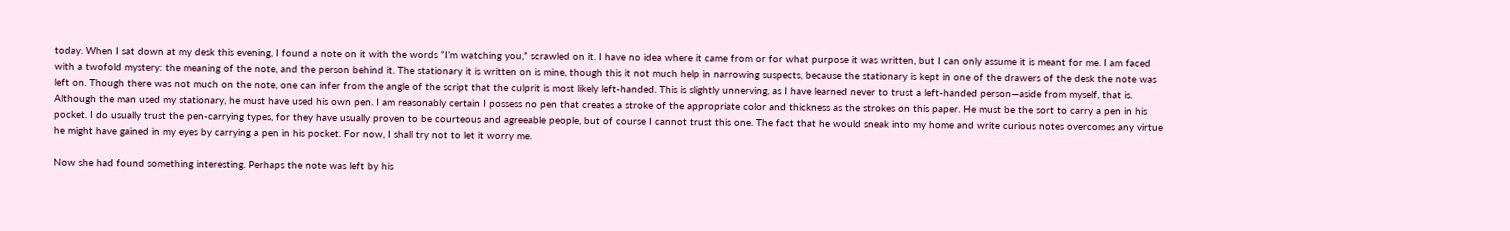today. When I sat down at my desk this evening, I found a note on it with the words “I’m watching you,” scrawled on it. I have no idea where it came from or for what purpose it was written, but I can only assume it is meant for me. I am faced with a twofold mystery: the meaning of the note, and the person behind it. The stationary it is written on is mine, though this it not much help in narrowing suspects, because the stationary is kept in one of the drawers of the desk the note was left on. Though there was not much on the note, one can infer from the angle of the script that the culprit is most likely left-handed. This is slightly unnerving, as I have learned never to trust a left-handed person—aside from myself, that is. Although the man used my stationary, he must have used his own pen. I am reasonably certain I possess no pen that creates a stroke of the appropriate color and thickness as the strokes on this paper. He must be the sort to carry a pen in his pocket. I do usually trust the pen-carrying types, for they have usually proven to be courteous and agreeable people, but of course I cannot trust this one. The fact that he would sneak into my home and write curious notes overcomes any virtue he might have gained in my eyes by carrying a pen in his pocket. For now, I shall try not to let it worry me.

Now she had found something interesting. Perhaps the note was left by his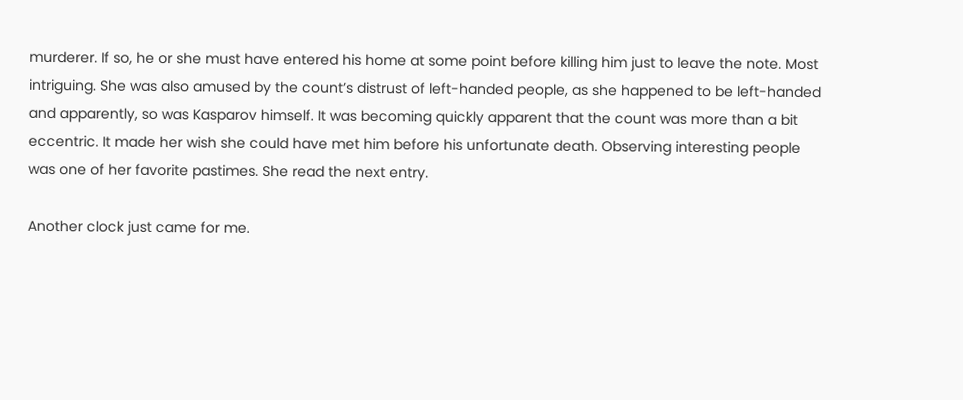murderer. If so, he or she must have entered his home at some point before killing him just to leave the note. Most intriguing. She was also amused by the count’s distrust of left-handed people, as she happened to be left-handed and apparently, so was Kasparov himself. It was becoming quickly apparent that the count was more than a bit eccentric. It made her wish she could have met him before his unfortunate death. Observing interesting people was one of her favorite pastimes. She read the next entry.

Another clock just came for me.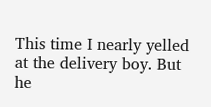This time I nearly yelled at the delivery boy. But he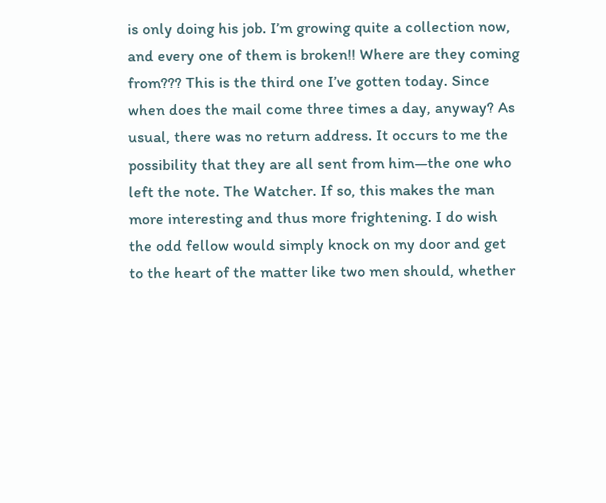is only doing his job. I’m growing quite a collection now, and every one of them is broken!! Where are they coming from??? This is the third one I’ve gotten today. Since when does the mail come three times a day, anyway? As usual, there was no return address. It occurs to me the possibility that they are all sent from him—the one who left the note. The Watcher. If so, this makes the man more interesting and thus more frightening. I do wish the odd fellow would simply knock on my door and get to the heart of the matter like two men should, whether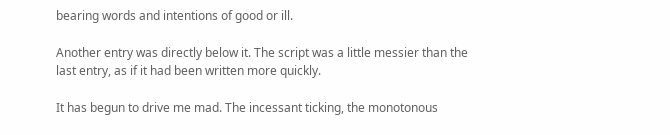bearing words and intentions of good or ill.

Another entry was directly below it. The script was a little messier than the last entry, as if it had been written more quickly.

It has begun to drive me mad. The incessant ticking, the monotonous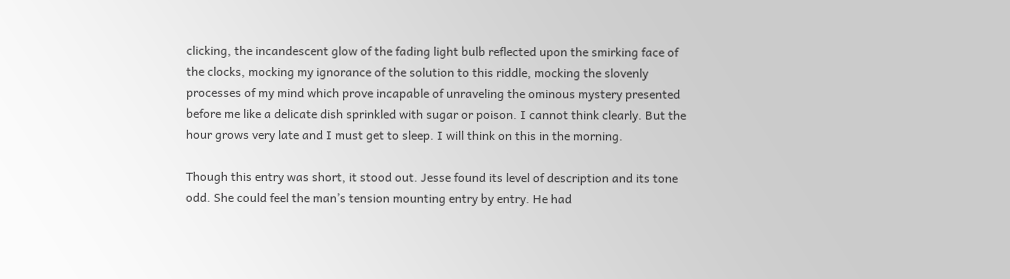clicking, the incandescent glow of the fading light bulb reflected upon the smirking face of the clocks, mocking my ignorance of the solution to this riddle, mocking the slovenly processes of my mind which prove incapable of unraveling the ominous mystery presented before me like a delicate dish sprinkled with sugar or poison. I cannot think clearly. But the hour grows very late and I must get to sleep. I will think on this in the morning.

Though this entry was short, it stood out. Jesse found its level of description and its tone odd. She could feel the man’s tension mounting entry by entry. He had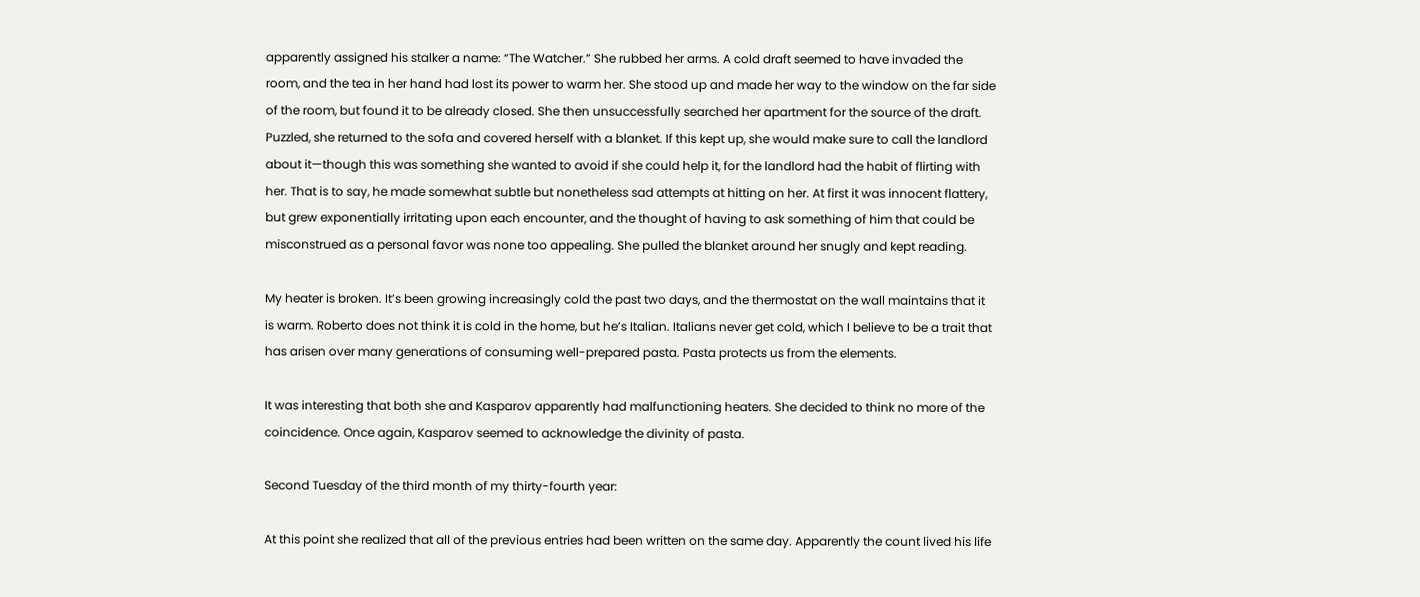apparently assigned his stalker a name: “The Watcher.” She rubbed her arms. A cold draft seemed to have invaded the room, and the tea in her hand had lost its power to warm her. She stood up and made her way to the window on the far side of the room, but found it to be already closed. She then unsuccessfully searched her apartment for the source of the draft. Puzzled, she returned to the sofa and covered herself with a blanket. If this kept up, she would make sure to call the landlord about it—though this was something she wanted to avoid if she could help it, for the landlord had the habit of flirting with her. That is to say, he made somewhat subtle but nonetheless sad attempts at hitting on her. At first it was innocent flattery, but grew exponentially irritating upon each encounter, and the thought of having to ask something of him that could be misconstrued as a personal favor was none too appealing. She pulled the blanket around her snugly and kept reading.

My heater is broken. It’s been growing increasingly cold the past two days, and the thermostat on the wall maintains that it is warm. Roberto does not think it is cold in the home, but he’s Italian. Italians never get cold, which I believe to be a trait that has arisen over many generations of consuming well-prepared pasta. Pasta protects us from the elements.

It was interesting that both she and Kasparov apparently had malfunctioning heaters. She decided to think no more of the coincidence. Once again, Kasparov seemed to acknowledge the divinity of pasta.

Second Tuesday of the third month of my thirty-fourth year:

At this point she realized that all of the previous entries had been written on the same day. Apparently the count lived his life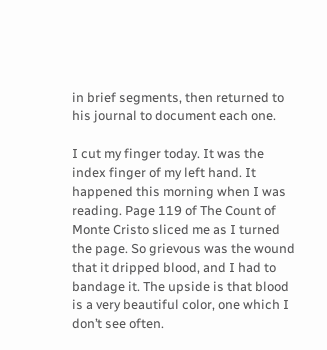in brief segments, then returned to his journal to document each one.

I cut my finger today. It was the index finger of my left hand. It happened this morning when I was reading. Page 119 of The Count of Monte Cristo sliced me as I turned the page. So grievous was the wound that it dripped blood, and I had to bandage it. The upside is that blood is a very beautiful color, one which I don’t see often.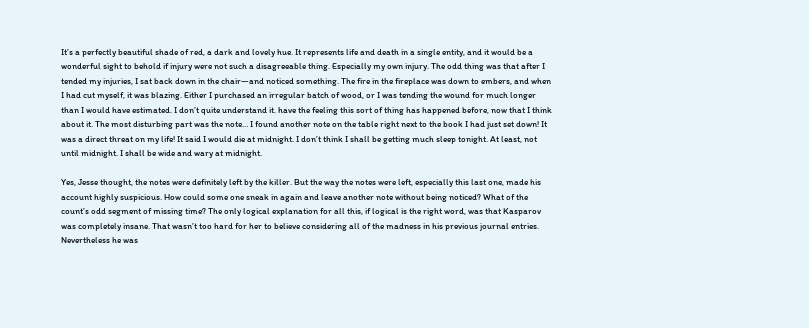It’s a perfectly beautiful shade of red, a dark and lovely hue. It represents life and death in a single entity, and it would be a wonderful sight to behold if injury were not such a disagreeable thing. Especially my own injury. The odd thing was that after I tended my injuries, I sat back down in the chair—and noticed something. The fire in the fireplace was down to embers, and when I had cut myself, it was blazing. Either I purchased an irregular batch of wood, or I was tending the wound for much longer than I would have estimated. I don’t quite understand it. have the feeling this sort of thing has happened before, now that I think about it. The most disturbing part was the note… I found another note on the table right next to the book I had just set down! It was a direct threat on my life! It said I would die at midnight. I don’t think I shall be getting much sleep tonight. At least, not until midnight. I shall be wide and wary at midnight.

Yes, Jesse thought, the notes were definitely left by the killer. But the way the notes were left, especially this last one, made his account highly suspicious. How could some one sneak in again and leave another note without being noticed? What of the count’s odd segment of missing time? The only logical explanation for all this, if logical is the right word, was that Kasparov was completely insane. That wasn’t too hard for her to believe considering all of the madness in his previous journal entries. Nevertheless he was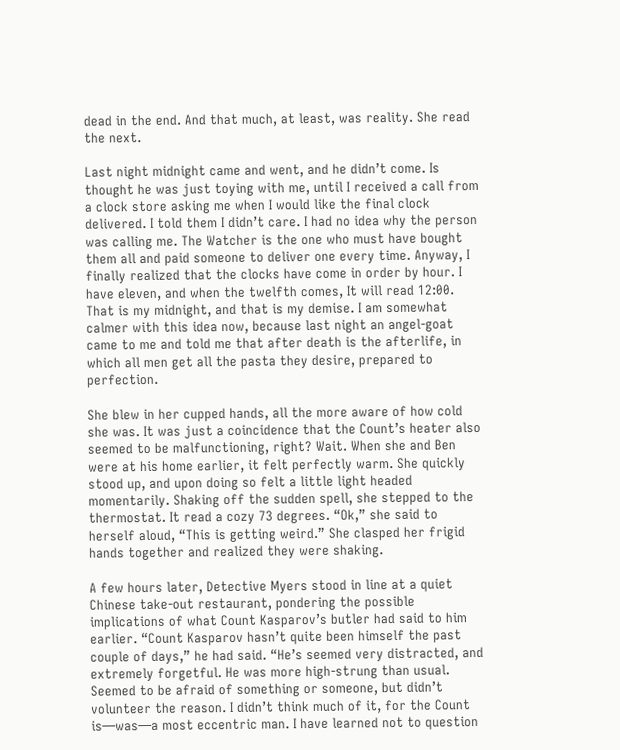dead in the end. And that much, at least, was reality. She read the next.

Last night midnight came and went, and he didn’t come. Is thought he was just toying with me, until I received a call from a clock store asking me when I would like the final clock delivered. I told them I didn’t care. I had no idea why the person was calling me. The Watcher is the one who must have bought them all and paid someone to deliver one every time. Anyway, I finally realized that the clocks have come in order by hour. I have eleven, and when the twelfth comes, It will read 12:00. That is my midnight, and that is my demise. I am somewhat calmer with this idea now, because last night an angel-goat came to me and told me that after death is the afterlife, in which all men get all the pasta they desire, prepared to perfection.

She blew in her cupped hands, all the more aware of how cold she was. It was just a coincidence that the Count’s heater also seemed to be malfunctioning, right? Wait. When she and Ben were at his home earlier, it felt perfectly warm. She quickly stood up, and upon doing so felt a little light headed momentarily. Shaking off the sudden spell, she stepped to the thermostat. It read a cozy 73 degrees. “Ok,” she said to herself aloud, “This is getting weird.” She clasped her frigid hands together and realized they were shaking.

A few hours later, Detective Myers stood in line at a quiet Chinese take-out restaurant, pondering the possible implications of what Count Kasparov’s butler had said to him earlier. “Count Kasparov hasn’t quite been himself the past couple of days,” he had said. “He’s seemed very distracted, and extremely forgetful. He was more high-strung than usual. Seemed to be afraid of something or someone, but didn’t volunteer the reason. I didn’t think much of it, for the Count is—was—a most eccentric man. I have learned not to question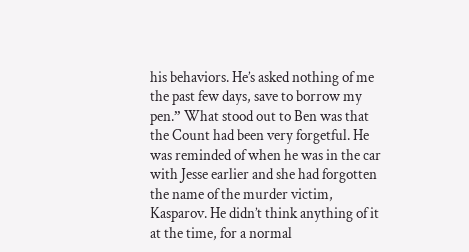his behaviors. He’s asked nothing of me the past few days, save to borrow my pen.” What stood out to Ben was that the Count had been very forgetful. He was reminded of when he was in the car with Jesse earlier and she had forgotten the name of the murder victim, Kasparov. He didn’t think anything of it at the time, for a normal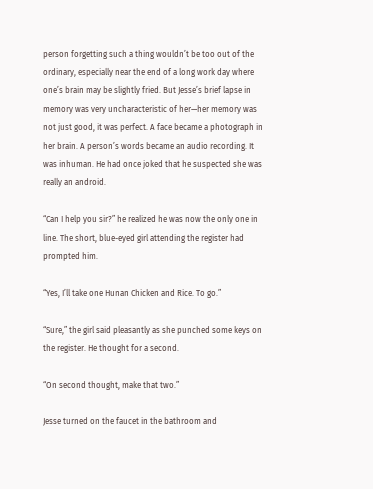person forgetting such a thing wouldn’t be too out of the ordinary, especially near the end of a long work day where one’s brain may be slightly fried. But Jesse’s brief lapse in memory was very uncharacteristic of her—her memory was not just good, it was perfect. A face became a photograph in her brain. A person’s words became an audio recording. It was inhuman. He had once joked that he suspected she was really an android.

“Can I help you sir?” he realized he was now the only one in line. The short, blue-eyed girl attending the register had prompted him.

“Yes, I’ll take one Hunan Chicken and Rice. To go.”

“Sure,” the girl said pleasantly as she punched some keys on the register. He thought for a second.

“On second thought, make that two.”

Jesse turned on the faucet in the bathroom and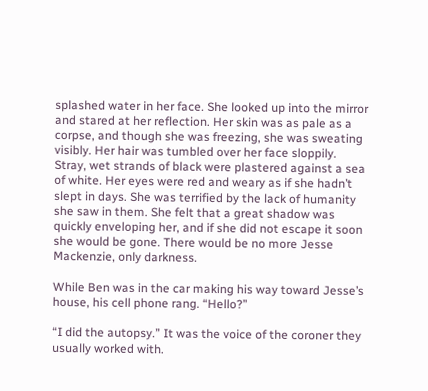splashed water in her face. She looked up into the mirror and stared at her reflection. Her skin was as pale as a corpse, and though she was freezing, she was sweating visibly. Her hair was tumbled over her face sloppily. Stray, wet strands of black were plastered against a sea of white. Her eyes were red and weary as if she hadn’t slept in days. She was terrified by the lack of humanity she saw in them. She felt that a great shadow was quickly enveloping her, and if she did not escape it soon she would be gone. There would be no more Jesse Mackenzie, only darkness.

While Ben was in the car making his way toward Jesse’s house, his cell phone rang. “Hello?”

“I did the autopsy.” It was the voice of the coroner they usually worked with.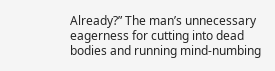Already?” The man’s unnecessary eagerness for cutting into dead bodies and running mind-numbing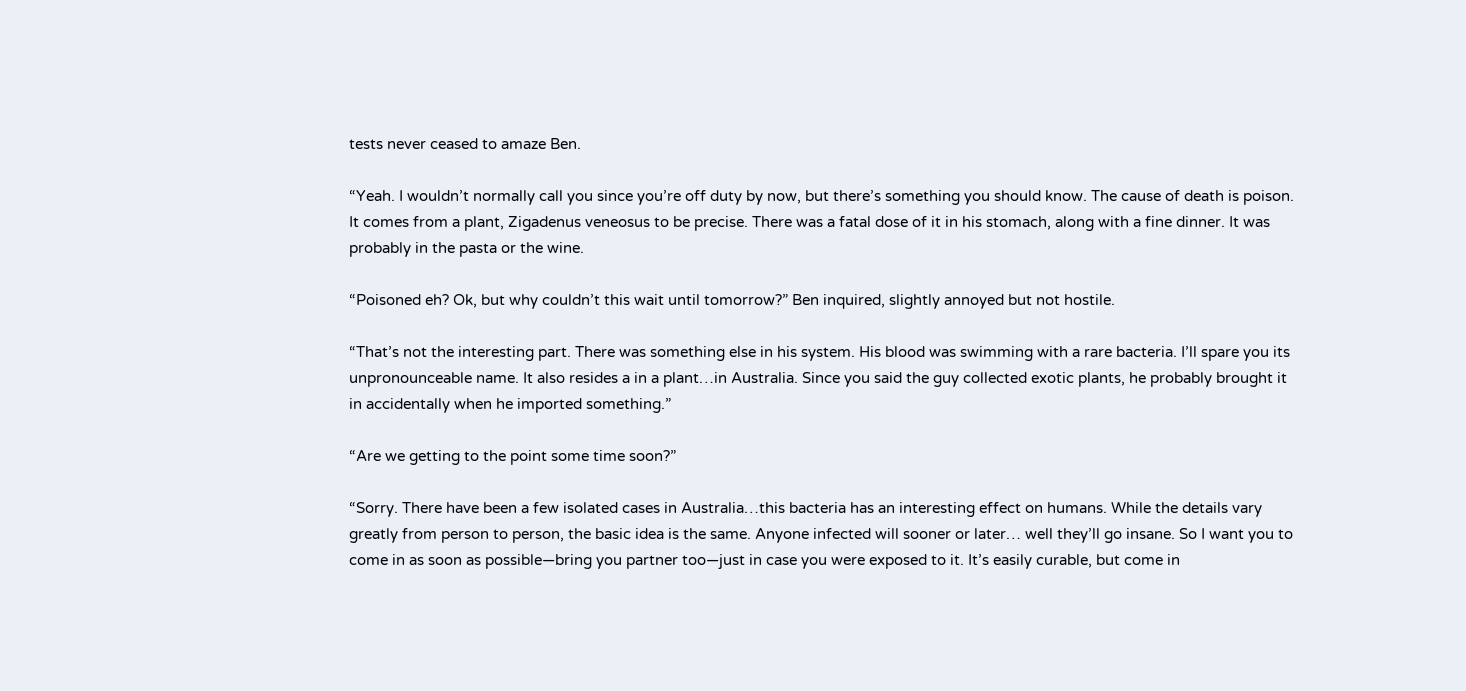tests never ceased to amaze Ben.

“Yeah. I wouldn’t normally call you since you’re off duty by now, but there’s something you should know. The cause of death is poison. It comes from a plant, Zigadenus veneosus to be precise. There was a fatal dose of it in his stomach, along with a fine dinner. It was probably in the pasta or the wine.

“Poisoned eh? Ok, but why couldn’t this wait until tomorrow?” Ben inquired, slightly annoyed but not hostile.

“That’s not the interesting part. There was something else in his system. His blood was swimming with a rare bacteria. I’ll spare you its unpronounceable name. It also resides a in a plant…in Australia. Since you said the guy collected exotic plants, he probably brought it in accidentally when he imported something.”

“Are we getting to the point some time soon?”

“Sorry. There have been a few isolated cases in Australia…this bacteria has an interesting effect on humans. While the details vary greatly from person to person, the basic idea is the same. Anyone infected will sooner or later… well they’ll go insane. So I want you to come in as soon as possible—bring you partner too—just in case you were exposed to it. It’s easily curable, but come in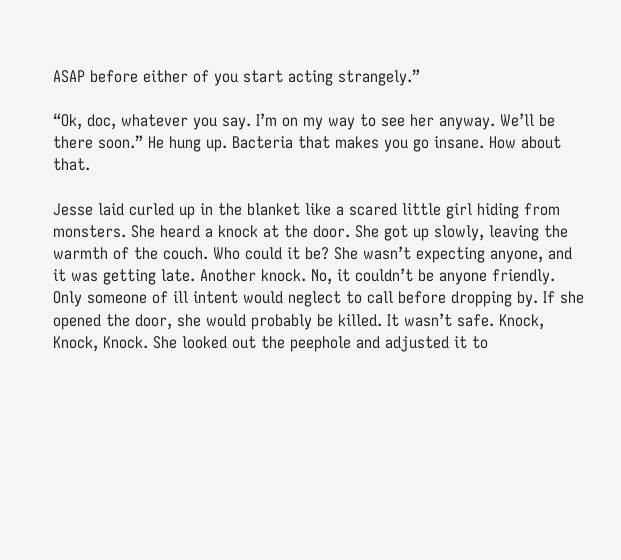ASAP before either of you start acting strangely.”

“Ok, doc, whatever you say. I’m on my way to see her anyway. We’ll be there soon.” He hung up. Bacteria that makes you go insane. How about that.

Jesse laid curled up in the blanket like a scared little girl hiding from monsters. She heard a knock at the door. She got up slowly, leaving the warmth of the couch. Who could it be? She wasn’t expecting anyone, and it was getting late. Another knock. No, it couldn’t be anyone friendly. Only someone of ill intent would neglect to call before dropping by. If she opened the door, she would probably be killed. It wasn’t safe. Knock, Knock, Knock. She looked out the peephole and adjusted it to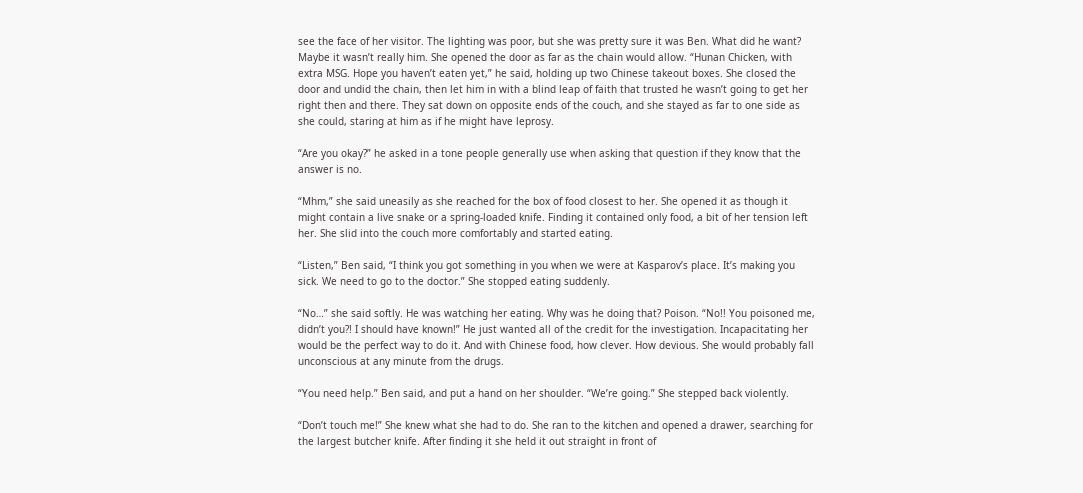see the face of her visitor. The lighting was poor, but she was pretty sure it was Ben. What did he want? Maybe it wasn’t really him. She opened the door as far as the chain would allow. “Hunan Chicken, with extra MSG. Hope you haven’t eaten yet,” he said, holding up two Chinese takeout boxes. She closed the door and undid the chain, then let him in with a blind leap of faith that trusted he wasn’t going to get her right then and there. They sat down on opposite ends of the couch, and she stayed as far to one side as she could, staring at him as if he might have leprosy.

“Are you okay?” he asked in a tone people generally use when asking that question if they know that the answer is no.

“Mhm,” she said uneasily as she reached for the box of food closest to her. She opened it as though it might contain a live snake or a spring-loaded knife. Finding it contained only food, a bit of her tension left her. She slid into the couch more comfortably and started eating.

“Listen,” Ben said, “I think you got something in you when we were at Kasparov’s place. It’s making you sick. We need to go to the doctor.” She stopped eating suddenly.

“No…” she said softly. He was watching her eating. Why was he doing that? Poison. “No!! You poisoned me, didn’t you?! I should have known!” He just wanted all of the credit for the investigation. Incapacitating her would be the perfect way to do it. And with Chinese food, how clever. How devious. She would probably fall unconscious at any minute from the drugs.

“You need help.” Ben said, and put a hand on her shoulder. “We’re going.” She stepped back violently.

“Don’t touch me!” She knew what she had to do. She ran to the kitchen and opened a drawer, searching for the largest butcher knife. After finding it she held it out straight in front of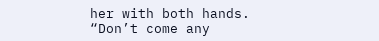her with both hands. “Don’t come any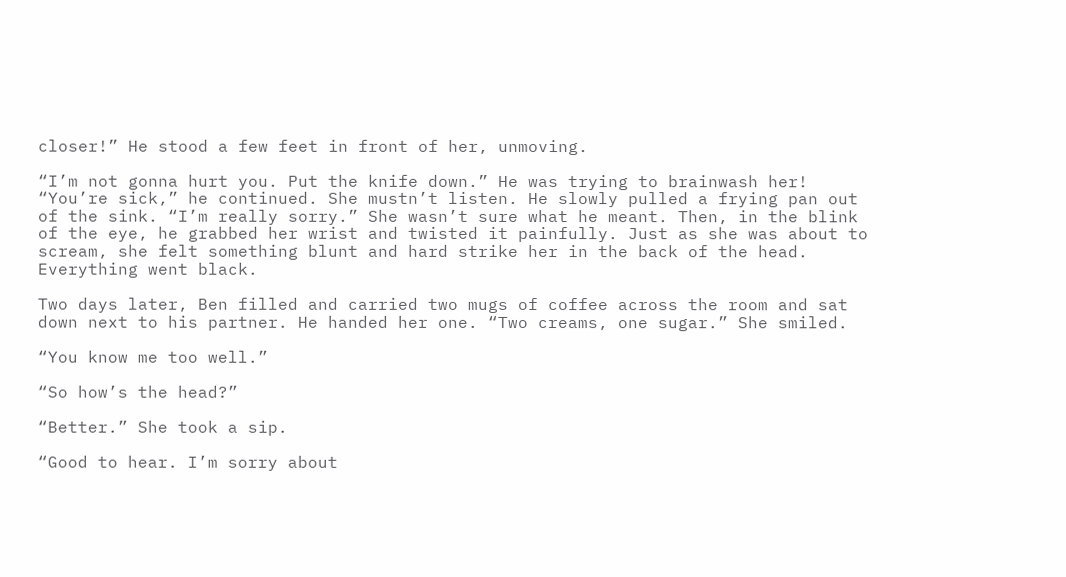closer!” He stood a few feet in front of her, unmoving.

“I’m not gonna hurt you. Put the knife down.” He was trying to brainwash her! “You’re sick,” he continued. She mustn’t listen. He slowly pulled a frying pan out of the sink. “I’m really sorry.” She wasn’t sure what he meant. Then, in the blink of the eye, he grabbed her wrist and twisted it painfully. Just as she was about to scream, she felt something blunt and hard strike her in the back of the head. Everything went black.

Two days later, Ben filled and carried two mugs of coffee across the room and sat down next to his partner. He handed her one. “Two creams, one sugar.” She smiled.

“You know me too well.”

“So how’s the head?”

“Better.” She took a sip.

“Good to hear. I’m sorry about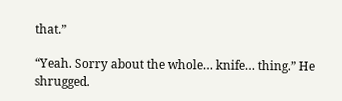that.”

“Yeah. Sorry about the whole… knife… thing.” He shrugged.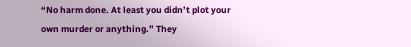“No harm done. At least you didn’t plot your own murder or anything.” They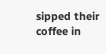sipped their coffee in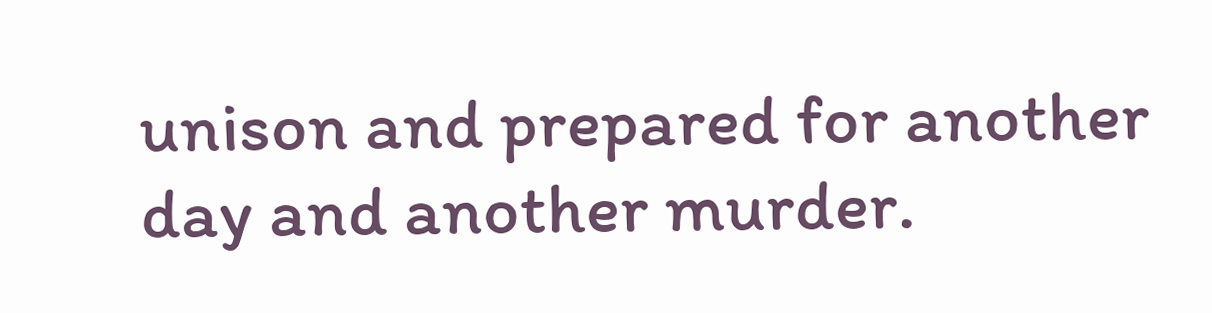unison and prepared for another day and another murder.